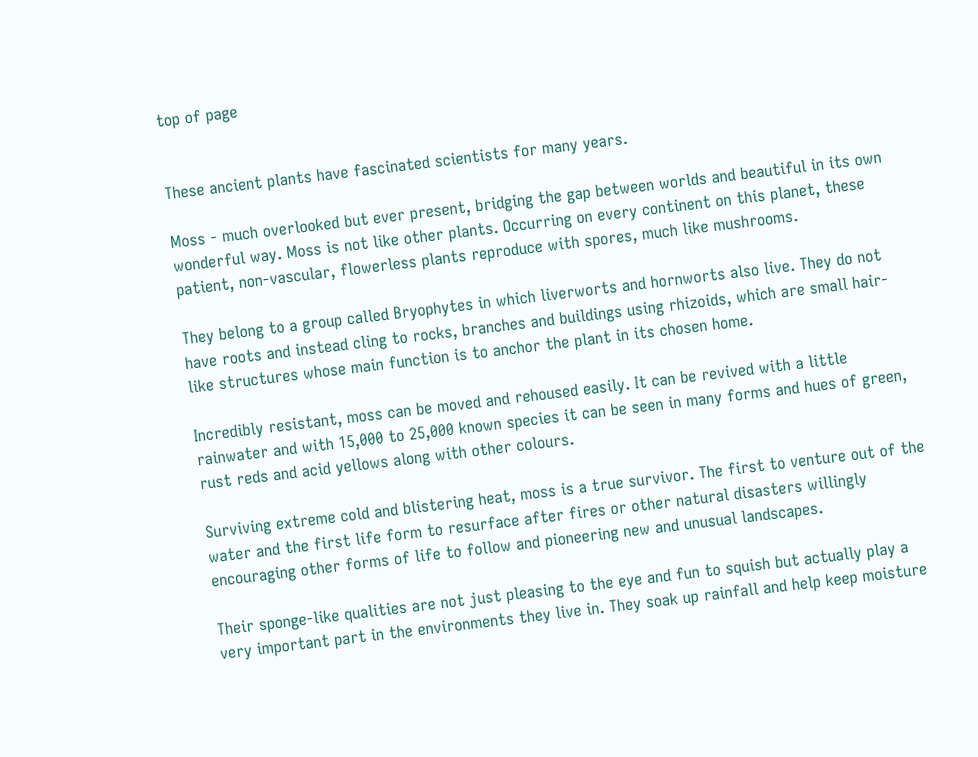top of page


These ancient plants have fascinated scientists for many years.

Moss - much overlooked but ever present, bridging the gap between worlds and beautiful in its own wonderful way. Moss is not like other plants. Occurring on every continent on this planet, these patient, non-vascular, flowerless plants reproduce with spores, much like mushrooms.

They belong to a group called Bryophytes in which liverworts and hornworts also live. They do not have roots and instead cling to rocks, branches and buildings using rhizoids, which are small hair-like structures whose main function is to anchor the plant in its chosen home.

Incredibly resistant, moss can be moved and rehoused easily. It can be revived with a little rainwater and with 15,000 to 25,000 known species it can be seen in many forms and hues of green, rust reds and acid yellows along with other colours.

Surviving extreme cold and blistering heat, moss is a true survivor. The first to venture out of the water and the first life form to resurface after fires or other natural disasters willingly encouraging other forms of life to follow and pioneering new and unusual landscapes.

Their sponge-like qualities are not just pleasing to the eye and fun to squish but actually play a very important part in the environments they live in. They soak up rainfall and help keep moisture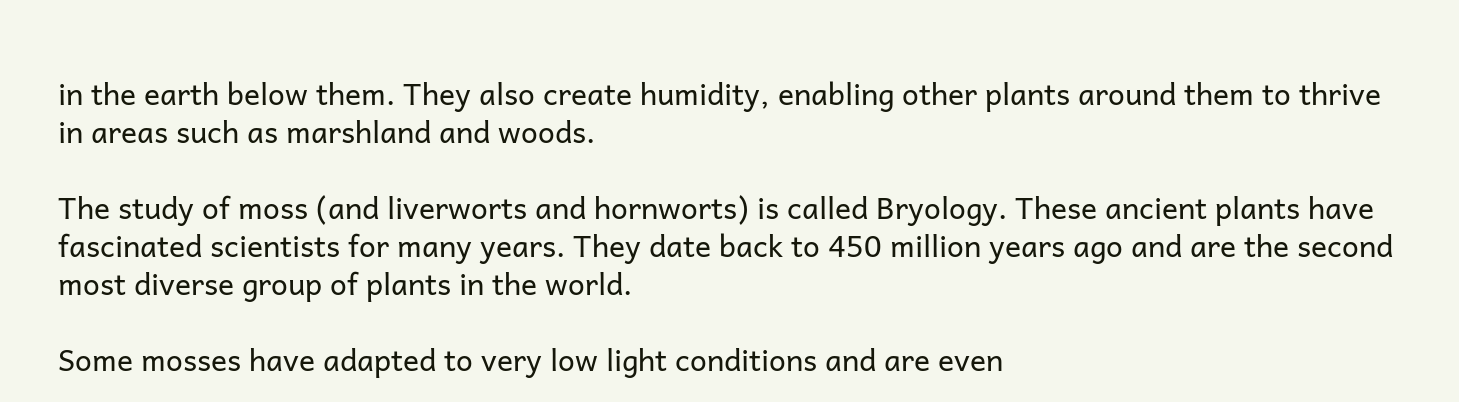in the earth below them. They also create humidity, enabling other plants around them to thrive in areas such as marshland and woods.

The study of moss (and liverworts and hornworts) is called Bryology. These ancient plants have fascinated scientists for many years. They date back to 450 million years ago and are the second most diverse group of plants in the world.

Some mosses have adapted to very low light conditions and are even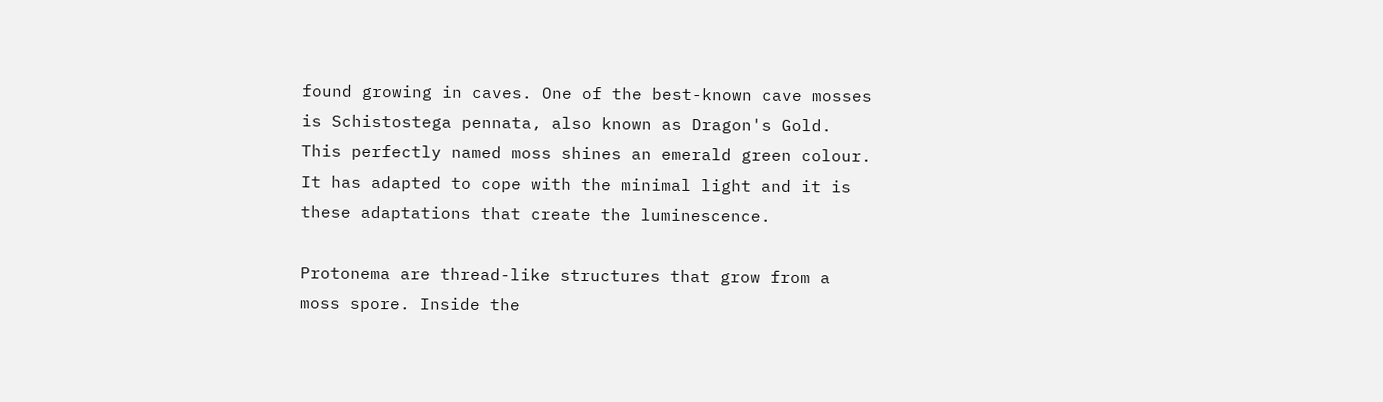found growing in caves. One of the best-known cave mosses is Schistostega pennata, also known as Dragon's Gold. This perfectly named moss shines an emerald green colour. It has adapted to cope with the minimal light and it is these adaptations that create the luminescence.

Protonema are thread-like structures that grow from a moss spore. Inside the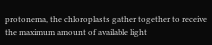protonema, the chloroplasts gather together to receive the maximum amount of available light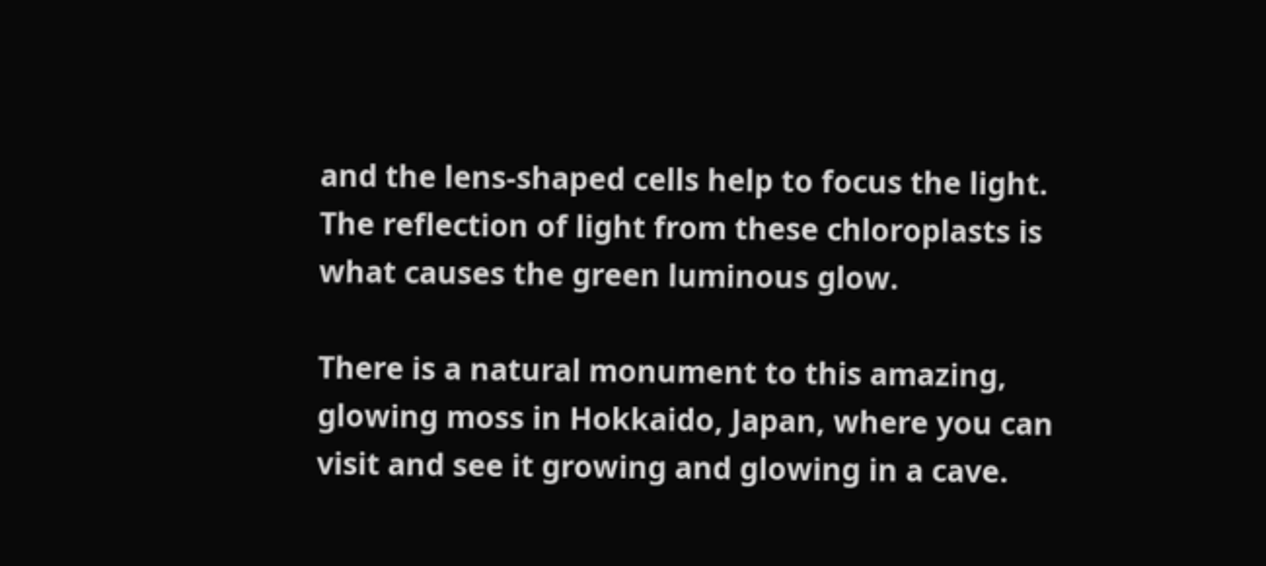and the lens-shaped cells help to focus the light. The reflection of light from these chloroplasts is what causes the green luminous glow.

There is a natural monument to this amazing, glowing moss in Hokkaido, Japan, where you can visit and see it growing and glowing in a cave.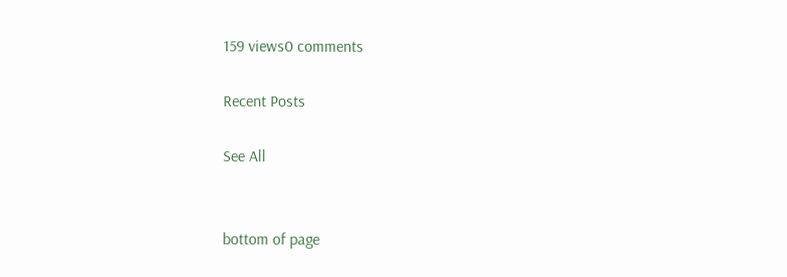159 views0 comments

Recent Posts

See All


bottom of page